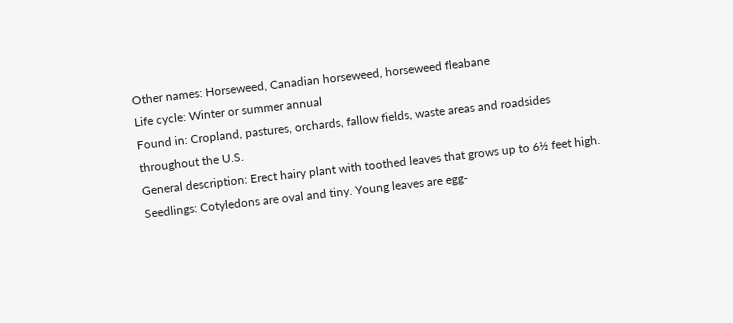Other names: Horseweed, Canadian horseweed, horseweed fleabane
Life cycle: Winter or summer annual
Found in: Cropland, pastures, orchards, fallow fields, waste areas and roadsides throughout the U.S.
General description: Erect hairy plant with toothed leaves that grows up to 6½ feet high.
Seedlings: Cotyledons are oval and tiny. Young leaves are egg-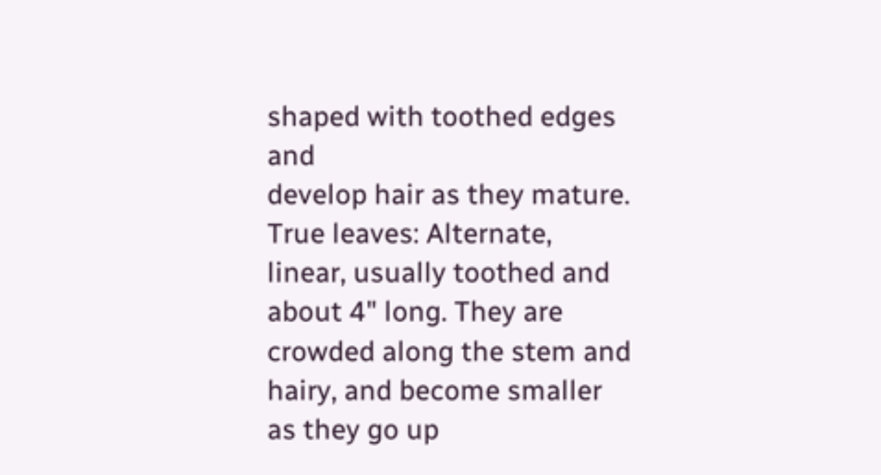shaped with toothed edges and
develop hair as they mature.
True leaves: Alternate, linear, usually toothed and about 4" long. They are crowded along the stem and hairy, and become smaller as they go up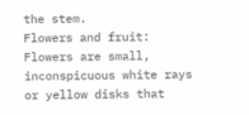the stem.
Flowers and fruit: Flowers are small, inconspicuous white rays or yellow disks that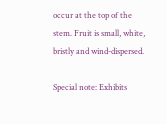occur at the top of the stem. Fruit is small, white, bristly and wind-dispersed.

Special note: Exhibits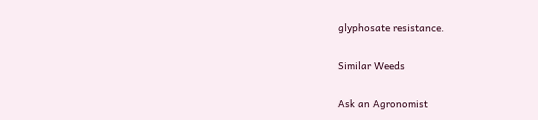glyphosate resistance.

Similar Weeds

Ask an Agronomist